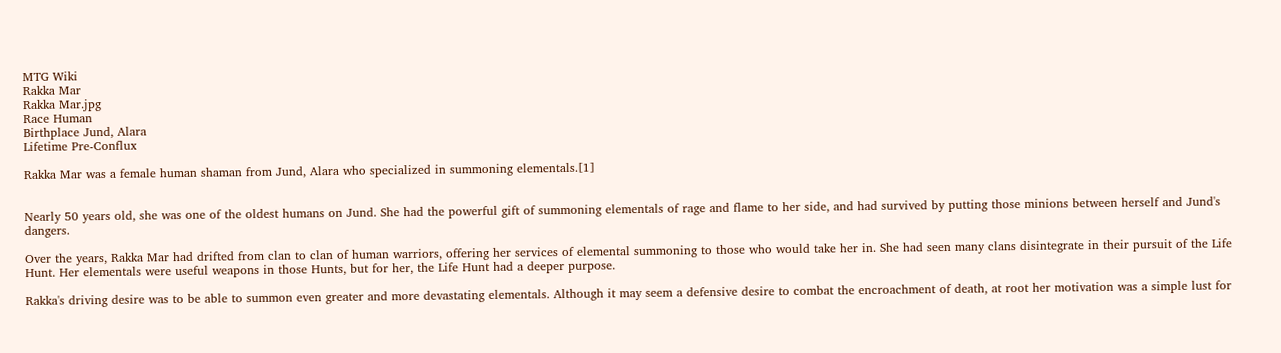MTG Wiki
Rakka Mar
Rakka Mar.jpg
Race Human
Birthplace Jund, Alara
Lifetime Pre-Conflux

Rakka Mar was a female human shaman from Jund, Alara who specialized in summoning elementals.[1]


Nearly 50 years old, she was one of the oldest humans on Jund. She had the powerful gift of summoning elementals of rage and flame to her side, and had survived by putting those minions between herself and Jund's dangers.

Over the years, Rakka Mar had drifted from clan to clan of human warriors, offering her services of elemental summoning to those who would take her in. She had seen many clans disintegrate in their pursuit of the Life Hunt. Her elementals were useful weapons in those Hunts, but for her, the Life Hunt had a deeper purpose.

Rakka's driving desire was to be able to summon even greater and more devastating elementals. Although it may seem a defensive desire to combat the encroachment of death, at root her motivation was a simple lust for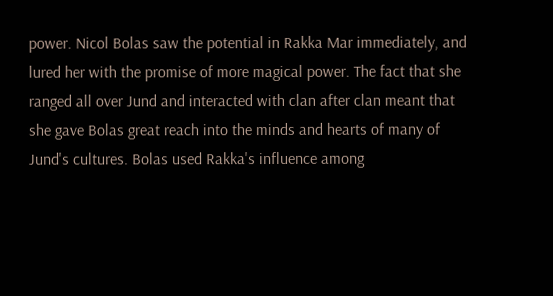power. Nicol Bolas saw the potential in Rakka Mar immediately, and lured her with the promise of more magical power. The fact that she ranged all over Jund and interacted with clan after clan meant that she gave Bolas great reach into the minds and hearts of many of Jund's cultures. Bolas used Rakka's influence among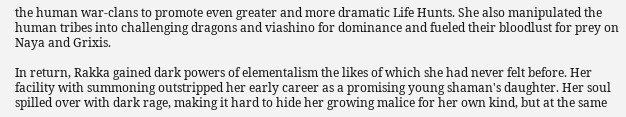the human war-clans to promote even greater and more dramatic Life Hunts. She also manipulated the human tribes into challenging dragons and viashino for dominance and fueled their bloodlust for prey on Naya and Grixis.

In return, Rakka gained dark powers of elementalism the likes of which she had never felt before. Her facility with summoning outstripped her early career as a promising young shaman's daughter. Her soul spilled over with dark rage, making it hard to hide her growing malice for her own kind, but at the same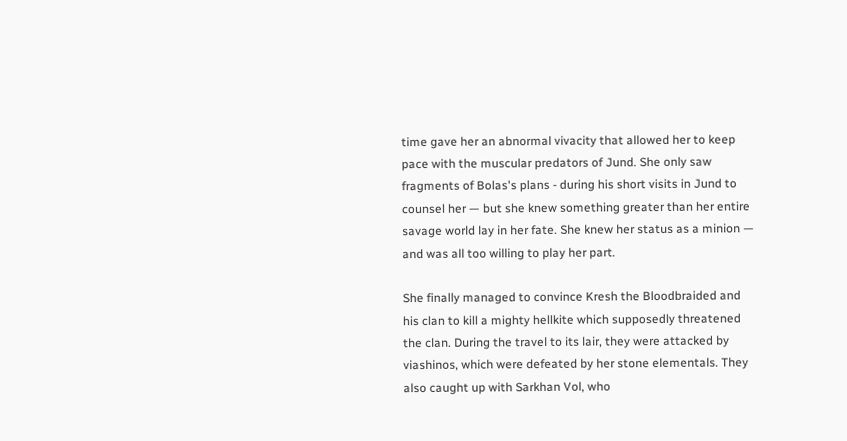time gave her an abnormal vivacity that allowed her to keep pace with the muscular predators of Jund. She only saw fragments of Bolas's plans - during his short visits in Jund to counsel her — but she knew something greater than her entire savage world lay in her fate. She knew her status as a minion — and was all too willing to play her part.

She finally managed to convince Kresh the Bloodbraided and his clan to kill a mighty hellkite which supposedly threatened the clan. During the travel to its lair, they were attacked by viashinos, which were defeated by her stone elementals. They also caught up with Sarkhan Vol, who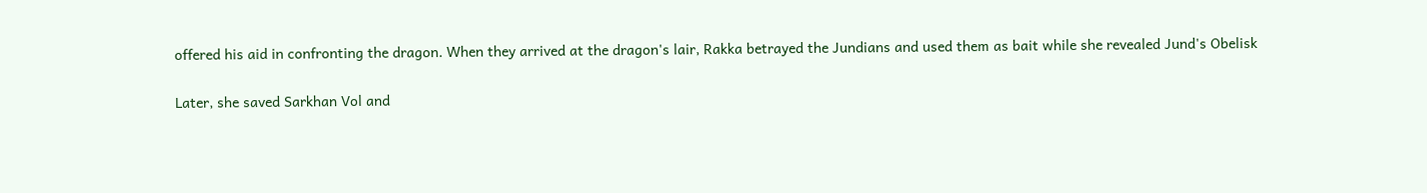offered his aid in confronting the dragon. When they arrived at the dragon's lair, Rakka betrayed the Jundians and used them as bait while she revealed Jund's Obelisk

Later, she saved Sarkhan Vol and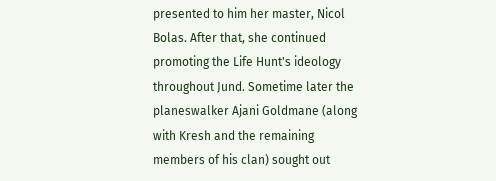presented to him her master, Nicol Bolas. After that, she continued promoting the Life Hunt's ideology throughout Jund. Sometime later the planeswalker Ajani Goldmane (along with Kresh and the remaining members of his clan) sought out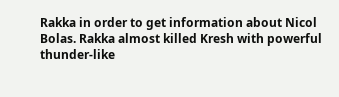Rakka in order to get information about Nicol Bolas. Rakka almost killed Kresh with powerful thunder-like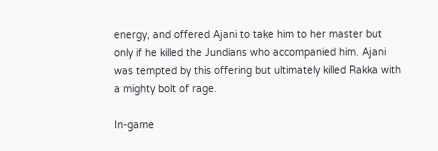energy, and offered Ajani to take him to her master but only if he killed the Jundians who accompanied him. Ajani was tempted by this offering but ultimately killed Rakka with a mighty bolt of rage.

In-game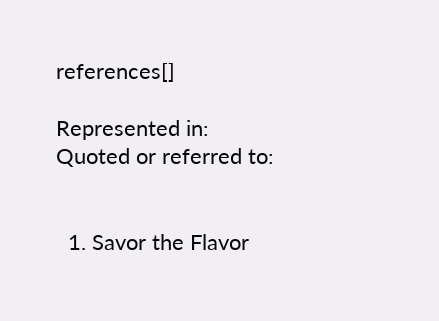references[]

Represented in:
Quoted or referred to:


  1. Savor the Flavor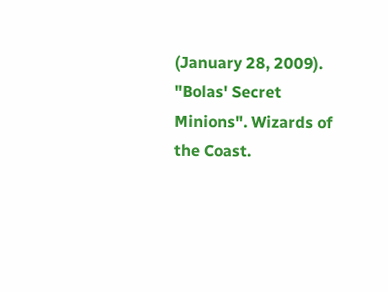(January 28, 2009). "Bolas' Secret Minions". Wizards of the Coast.